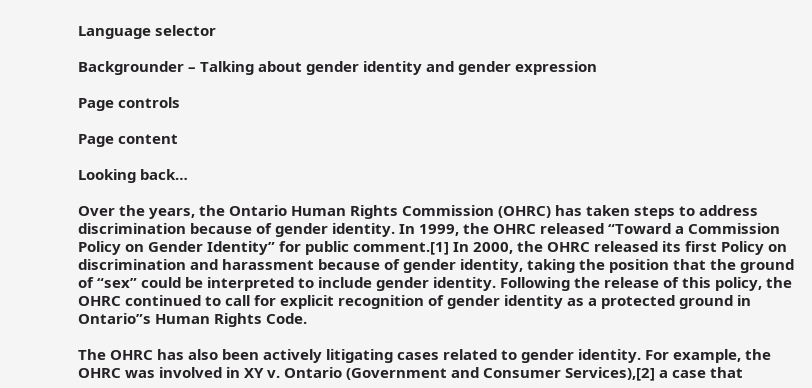Language selector

Backgrounder – Talking about gender identity and gender expression

Page controls

Page content

Looking back…

Over the years, the Ontario Human Rights Commission (OHRC) has taken steps to address discrimination because of gender identity. In 1999, the OHRC released “Toward a Commission Policy on Gender Identity” for public comment.[1] In 2000, the OHRC released its first Policy on discrimination and harassment because of gender identity, taking the position that the ground of “sex” could be interpreted to include gender identity. Following the release of this policy, the OHRC continued to call for explicit recognition of gender identity as a protected ground in Ontario”s Human Rights Code.

The OHRC has also been actively litigating cases related to gender identity. For example, the OHRC was involved in XY v. Ontario (Government and Consumer Services),[2] a case that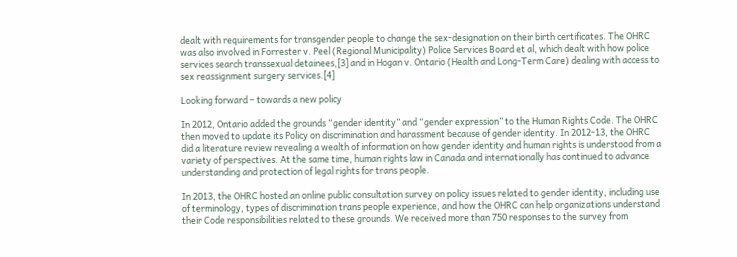dealt with requirements for transgender people to change the sex-designation on their birth certificates. The OHRC was also involved in Forrester v. Peel (Regional Municipality) Police Services Board et al, which dealt with how police services search transsexual detainees,[3] and in Hogan v. Ontario (Health and Long-Term Care) dealing with access to sex reassignment surgery services.[4]

Looking forward – towards a new policy

In 2012, Ontario added the grounds “gender identity” and “gender expression” to the Human Rights Code. The OHRC then moved to update its Policy on discrimination and harassment because of gender identity. In 2012-13, the OHRC did a literature review revealing a wealth of information on how gender identity and human rights is understood from a variety of perspectives. At the same time, human rights law in Canada and internationally has continued to advance understanding and protection of legal rights for trans people.

In 2013, the OHRC hosted an online public consultation survey on policy issues related to gender identity, including use of terminology, types of discrimination trans people experience, and how the OHRC can help organizations understand their Code responsibilities related to these grounds. We received more than 750 responses to the survey from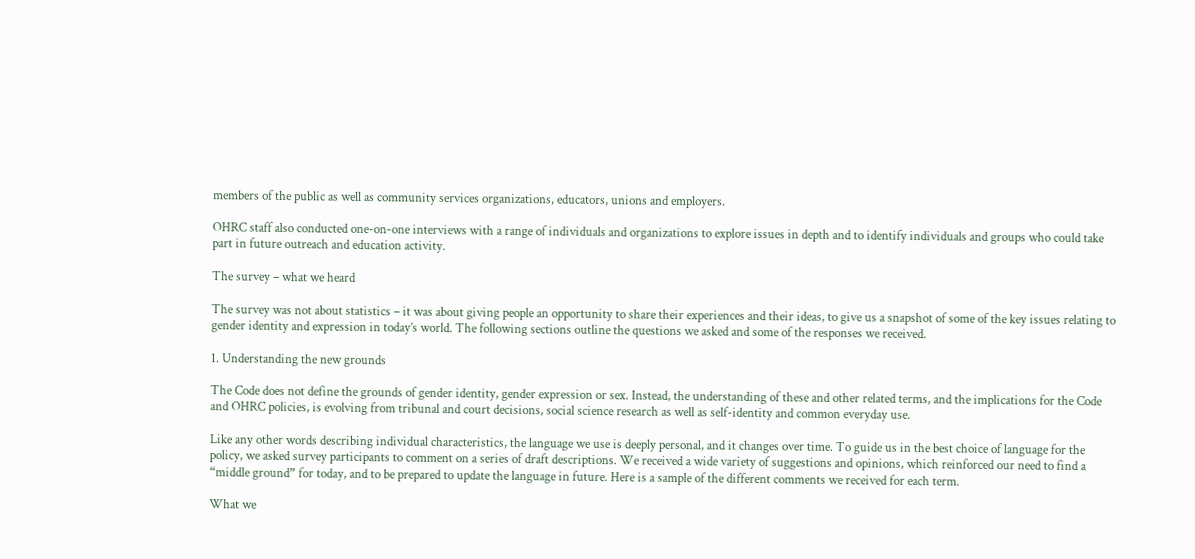members of the public as well as community services organizations, educators, unions and employers.

OHRC staff also conducted one-on-one interviews with a range of individuals and organizations to explore issues in depth and to identify individuals and groups who could take part in future outreach and education activity.

The survey – what we heard

The survey was not about statistics – it was about giving people an opportunity to share their experiences and their ideas, to give us a snapshot of some of the key issues relating to gender identity and expression in today’s world. The following sections outline the questions we asked and some of the responses we received.

1. Understanding the new grounds

The Code does not define the grounds of gender identity, gender expression or sex. Instead, the understanding of these and other related terms, and the implications for the Code and OHRC policies, is evolving from tribunal and court decisions, social science research as well as self-identity and common everyday use.

Like any other words describing individual characteristics, the language we use is deeply personal, and it changes over time. To guide us in the best choice of language for the policy, we asked survey participants to comment on a series of draft descriptions. We received a wide variety of suggestions and opinions, which reinforced our need to find a “middle ground” for today, and to be prepared to update the language in future. Here is a sample of the different comments we received for each term.

What we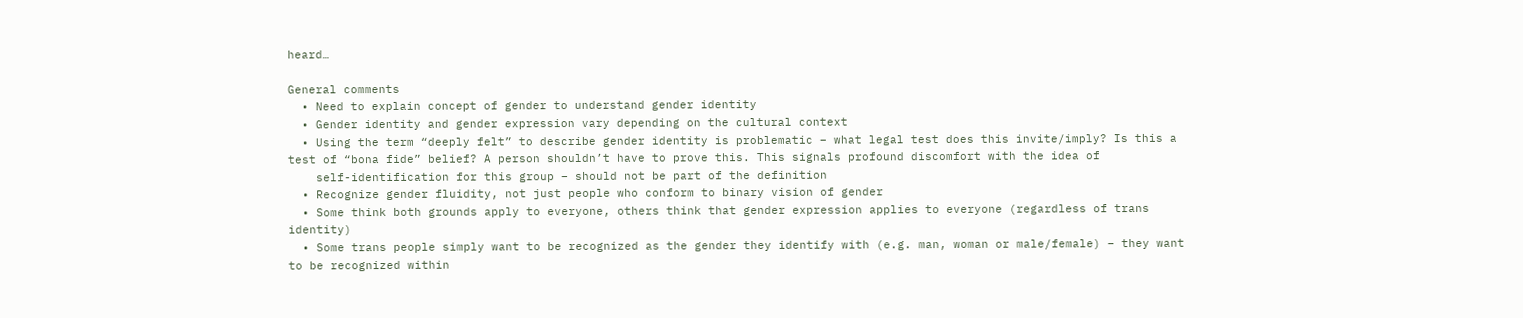heard…

General comments
  • Need to explain concept of gender to understand gender identity
  • Gender identity and gender expression vary depending on the cultural context
  • Using the term “deeply felt” to describe gender identity is problematic – what legal test does this invite/imply? Is this a test of “bona fide” belief? A person shouldn’t have to prove this. This signals profound discomfort with the idea of
    self-identification for this group – should not be part of the definition
  • Recognize gender fluidity, not just people who conform to binary vision of gender
  • Some think both grounds apply to everyone, others think that gender expression applies to everyone (regardless of trans identity)
  • Some trans people simply want to be recognized as the gender they identify with (e.g. man, woman or male/female) – they want to be recognized within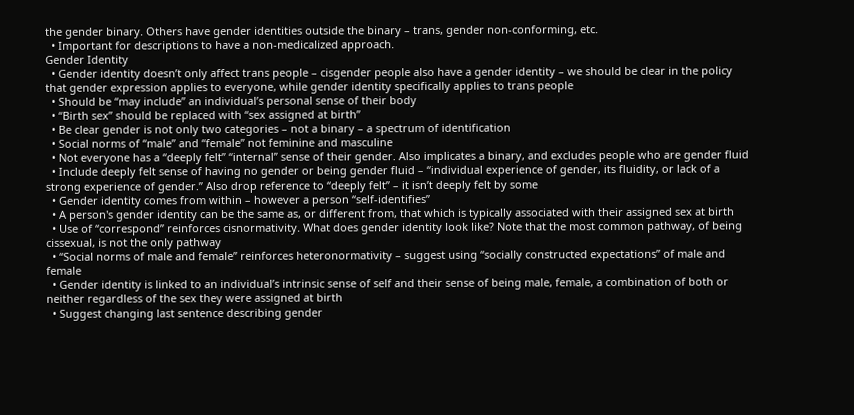the gender binary. Others have gender identities outside the binary – trans, gender non-conforming, etc.
  • Important for descriptions to have a non-medicalized approach.
Gender Identity
  • Gender identity doesn’t only affect trans people – cisgender people also have a gender identity – we should be clear in the policy that gender expression applies to everyone, while gender identity specifically applies to trans people
  • Should be “may include” an individual’s personal sense of their body
  • “Birth sex” should be replaced with “sex assigned at birth”
  • Be clear gender is not only two categories – not a binary – a spectrum of identification
  • Social norms of “male” and “female” not feminine and masculine
  • Not everyone has a “deeply felt” “internal” sense of their gender. Also implicates a binary, and excludes people who are gender fluid
  • Include deeply felt sense of having no gender or being gender fluid – “individual experience of gender, its fluidity, or lack of a strong experience of gender.” Also drop reference to “deeply felt” – it isn’t deeply felt by some
  • Gender identity comes from within – however a person “self-identifies”
  • A person's gender identity can be the same as, or different from, that which is typically associated with their assigned sex at birth
  • Use of “correspond” reinforces cisnormativity. What does gender identity look like? Note that the most common pathway, of being cissexual, is not the only pathway
  • “Social norms of male and female” reinforces heteronormativity – suggest using “socially constructed expectations” of male and female
  • Gender identity is linked to an individual’s intrinsic sense of self and their sense of being male, female, a combination of both or neither regardless of the sex they were assigned at birth
  • Suggest changing last sentence describing gender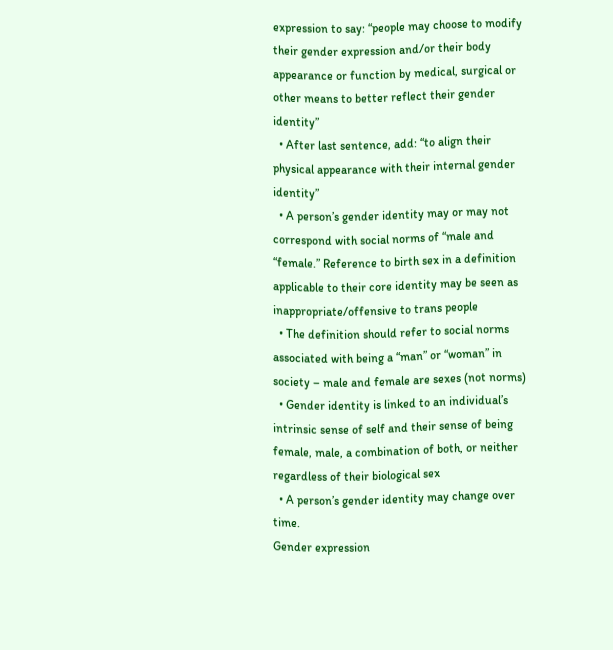expression to say: “people may choose to modify their gender expression and/or their body appearance or function by medical, surgical or other means to better reflect their gender identity”
  • After last sentence, add: “to align their physical appearance with their internal gender identity”
  • A person’s gender identity may or may not correspond with social norms of “male and “female.” Reference to birth sex in a definition applicable to their core identity may be seen as inappropriate/offensive to trans people
  • The definition should refer to social norms associated with being a “man” or “woman” in society – male and female are sexes (not norms)
  • Gender identity is linked to an individual’s intrinsic sense of self and their sense of being female, male, a combination of both, or neither regardless of their biological sex
  • A person’s gender identity may change over time.
Gender expression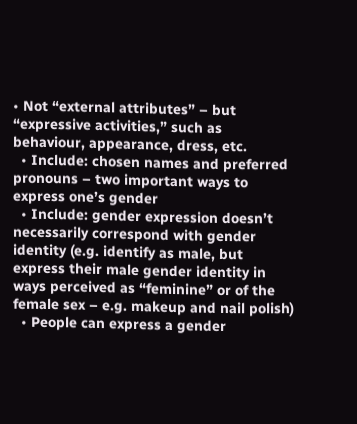• Not “external attributes” – but “expressive activities,” such as behaviour, appearance, dress, etc.
  • Include: chosen names and preferred pronouns – two important ways to express one’s gender
  • Include: gender expression doesn’t necessarily correspond with gender identity (e.g. identify as male, but express their male gender identity in ways perceived as “feminine” or of the female sex – e.g. makeup and nail polish)
  • People can express a gender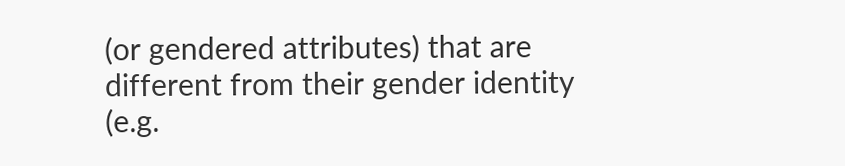(or gendered attributes) that are different from their gender identity (e.g.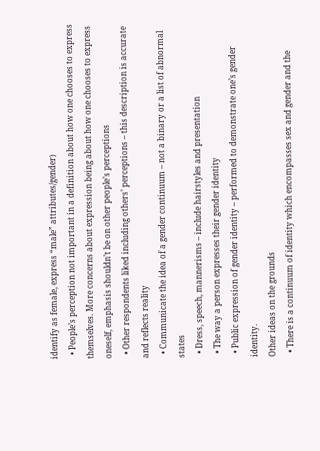identify as female, express “male” attributes/gender)
  • People’s perception not important in a definition about how one chooses to express themselves. More concerns about expression being about how one chooses to express oneself, emphasis shouldn’t be on other people’s perceptions
  • Other respondents liked including others’ perceptions – this description is accurate and reflects reality
  • Communicate the idea of a gender continuum – not a binary or a list of abnormal states
  • Dress, speech, mannerisms – include hairstyles and presentation
  • The way a person expresses their gender identity
  • Public expression of gender identity – performed to demonstrate one’s gender identity.
Other ideas on the grounds
  • There is a continuum of identity which encompasses sex and gender and the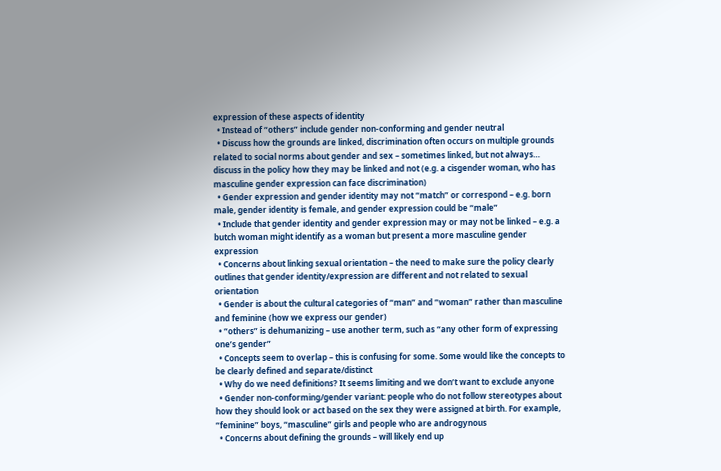expression of these aspects of identity
  • Instead of “others” include gender non-conforming and gender neutral
  • Discuss how the grounds are linked, discrimination often occurs on multiple grounds related to social norms about gender and sex – sometimes linked, but not always… discuss in the policy how they may be linked and not (e.g. a cisgender woman, who has masculine gender expression can face discrimination)
  • Gender expression and gender identity may not “match” or correspond – e.g. born male, gender identity is female, and gender expression could be “male”
  • Include that gender identity and gender expression may or may not be linked – e.g. a butch woman might identify as a woman but present a more masculine gender expression
  • Concerns about linking sexual orientation – the need to make sure the policy clearly outlines that gender identity/expression are different and not related to sexual orientation
  • Gender is about the cultural categories of “man” and “woman” rather than masculine and feminine (how we express our gender)
  • “others” is dehumanizing – use another term, such as “any other form of expressing one’s gender”
  • Concepts seem to overlap – this is confusing for some. Some would like the concepts to be clearly defined and separate/distinct
  • Why do we need definitions? It seems limiting and we don’t want to exclude anyone
  • Gender non-conforming/gender variant: people who do not follow stereotypes about how they should look or act based on the sex they were assigned at birth. For example, “feminine” boys, “masculine” girls and people who are androgynous
  • Concerns about defining the grounds – will likely end up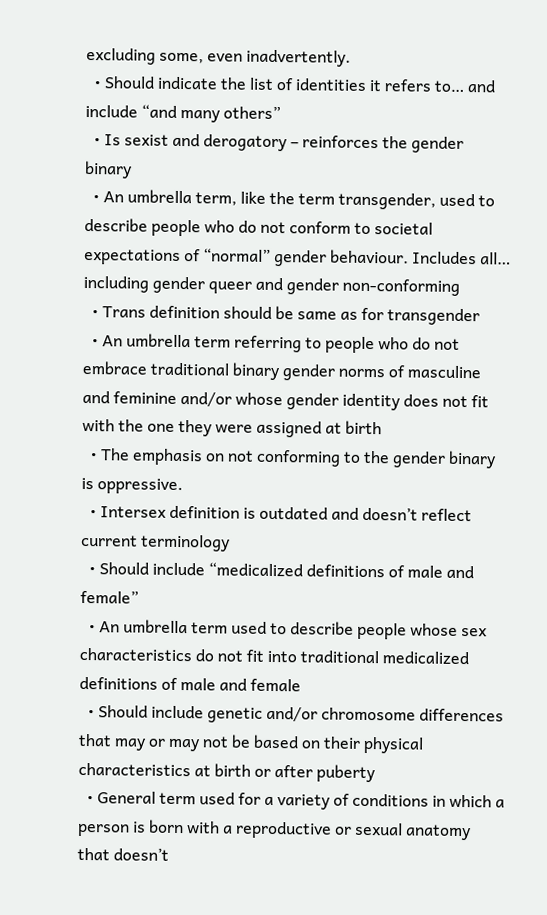excluding some, even inadvertently.
  • Should indicate the list of identities it refers to… and include “and many others”
  • Is sexist and derogatory – reinforces the gender binary
  • An umbrella term, like the term transgender, used to describe people who do not conform to societal expectations of “normal” gender behaviour. Includes all… including gender queer and gender non-conforming
  • Trans definition should be same as for transgender
  • An umbrella term referring to people who do not embrace traditional binary gender norms of masculine and feminine and/or whose gender identity does not fit with the one they were assigned at birth
  • The emphasis on not conforming to the gender binary is oppressive.
  • Intersex definition is outdated and doesn’t reflect current terminology
  • Should include “medicalized definitions of male and female”
  • An umbrella term used to describe people whose sex characteristics do not fit into traditional medicalized definitions of male and female
  • Should include genetic and/or chromosome differences that may or may not be based on their physical characteristics at birth or after puberty
  • General term used for a variety of conditions in which a person is born with a reproductive or sexual anatomy that doesn’t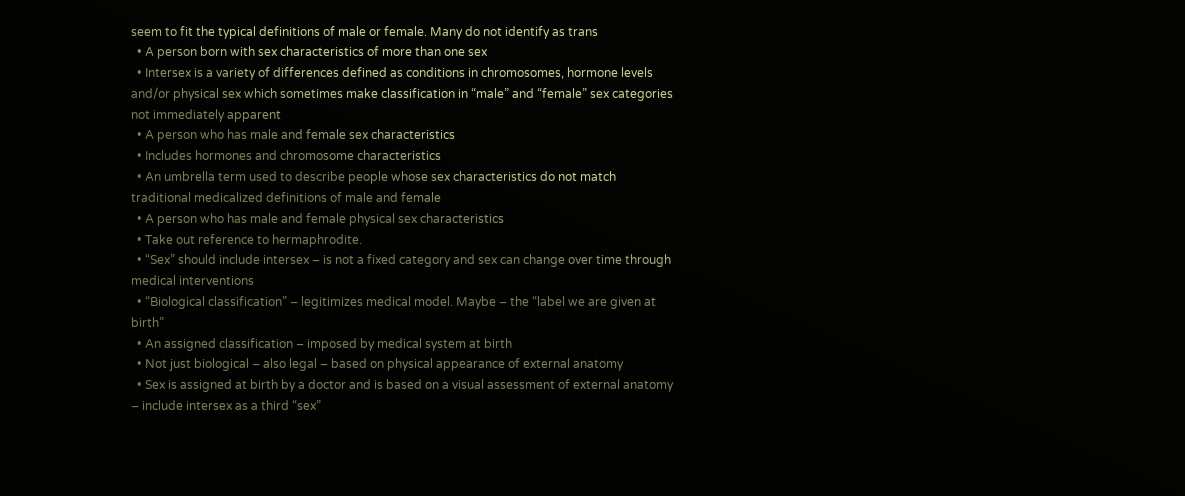seem to fit the typical definitions of male or female. Many do not identify as trans
  • A person born with sex characteristics of more than one sex
  • Intersex is a variety of differences defined as conditions in chromosomes, hormone levels and/or physical sex which sometimes make classification in “male” and “female” sex categories not immediately apparent
  • A person who has male and female sex characteristics
  • Includes hormones and chromosome characteristics
  • An umbrella term used to describe people whose sex characteristics do not match traditional medicalized definitions of male and female
  • A person who has male and female physical sex characteristics
  • Take out reference to hermaphrodite.
  • “Sex” should include intersex – is not a fixed category and sex can change over time through medical interventions
  • “Biological classification” – legitimizes medical model. Maybe – the “label we are given at birth”
  • An assigned classification – imposed by medical system at birth
  • Not just biological – also legal – based on physical appearance of external anatomy
  • Sex is assigned at birth by a doctor and is based on a visual assessment of external anatomy – include intersex as a third “sex”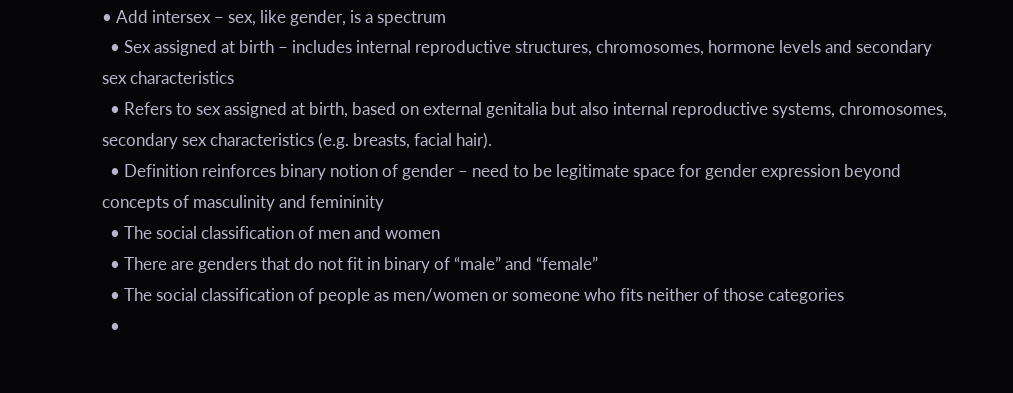• Add intersex – sex, like gender, is a spectrum
  • Sex assigned at birth – includes internal reproductive structures, chromosomes, hormone levels and secondary sex characteristics
  • Refers to sex assigned at birth, based on external genitalia but also internal reproductive systems, chromosomes, secondary sex characteristics (e.g. breasts, facial hair).
  • Definition reinforces binary notion of gender – need to be legitimate space for gender expression beyond concepts of masculinity and femininity
  • The social classification of men and women
  • There are genders that do not fit in binary of “male” and “female”
  • The social classification of people as men/women or someone who fits neither of those categories
  •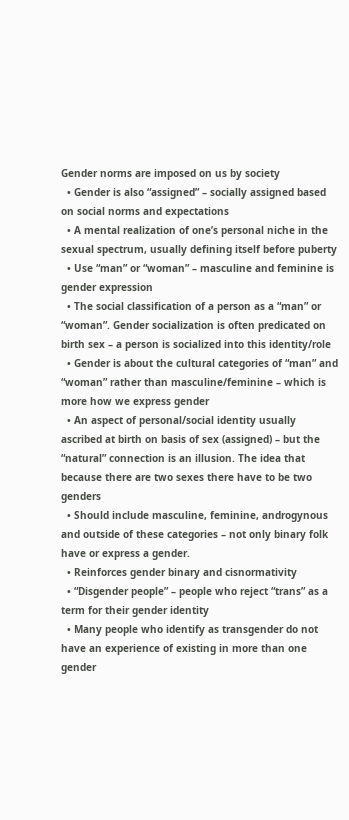Gender norms are imposed on us by society
  • Gender is also “assigned” – socially assigned based on social norms and expectations
  • A mental realization of one’s personal niche in the sexual spectrum, usually defining itself before puberty
  • Use “man” or “woman” – masculine and feminine is gender expression
  • The social classification of a person as a “man” or “woman”. Gender socialization is often predicated on birth sex – a person is socialized into this identity/role
  • Gender is about the cultural categories of “man” and “woman” rather than masculine/feminine – which is more how we express gender
  • An aspect of personal/social identity usually ascribed at birth on basis of sex (assigned) – but the “natural” connection is an illusion. The idea that because there are two sexes there have to be two genders
  • Should include masculine, feminine, androgynous and outside of these categories – not only binary folk have or express a gender.
  • Reinforces gender binary and cisnormativity
  • “Disgender people” – people who reject “trans” as a term for their gender identity
  • Many people who identify as transgender do not have an experience of existing in more than one gender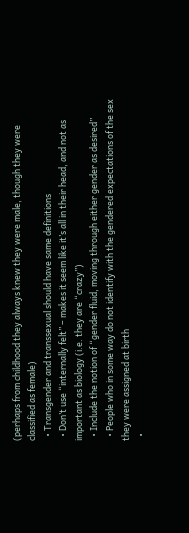(perhaps from childhood they always knew they were male, though they were classified as female)
  • Transgender and transsexual should have same definitions
  • Don’t use “internally felt” – makes it seem like it’s all in their head, and not as important as biology (i.e. they are “crazy”)
  • Include the notion of “gender fluid, moving through either gender as desired”
  • People who in some way do not identify with the gendered expectations of the sex they were assigned at birth
  •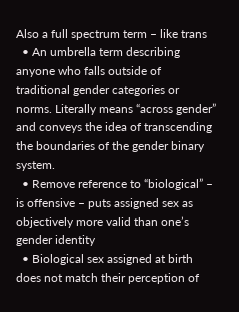Also a full spectrum term – like trans
  • An umbrella term describing anyone who falls outside of traditional gender categories or norms. Literally means “across gender” and conveys the idea of transcending the boundaries of the gender binary system.
  • Remove reference to “biological” – is offensive – puts assigned sex as objectively more valid than one’s gender identity
  • Biological sex assigned at birth does not match their perception of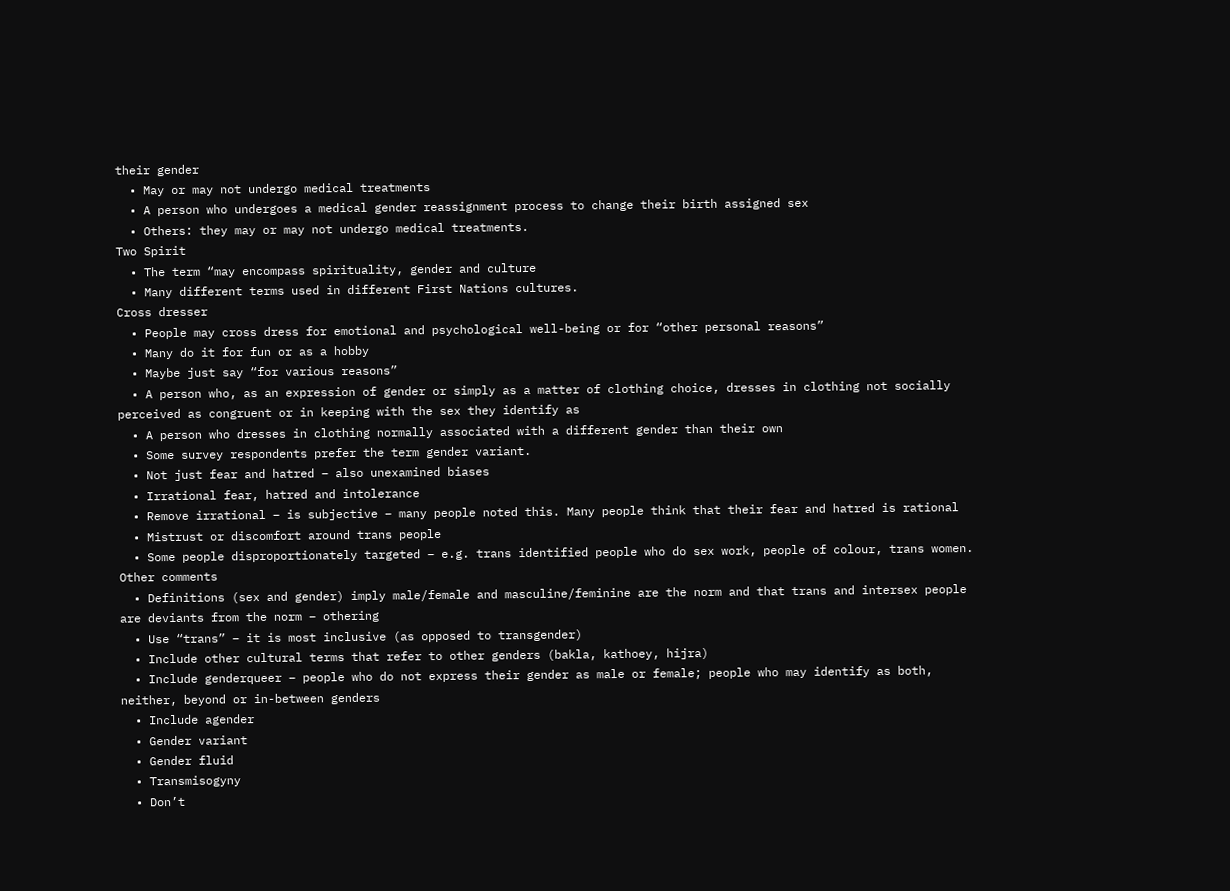their gender
  • May or may not undergo medical treatments
  • A person who undergoes a medical gender reassignment process to change their birth assigned sex
  • Others: they may or may not undergo medical treatments.
Two Spirit
  • The term “may encompass spirituality, gender and culture
  • Many different terms used in different First Nations cultures.
Cross dresser
  • People may cross dress for emotional and psychological well-being or for “other personal reasons”
  • Many do it for fun or as a hobby
  • Maybe just say “for various reasons”
  • A person who, as an expression of gender or simply as a matter of clothing choice, dresses in clothing not socially perceived as congruent or in keeping with the sex they identify as
  • A person who dresses in clothing normally associated with a different gender than their own
  • Some survey respondents prefer the term gender variant.
  • Not just fear and hatred – also unexamined biases
  • Irrational fear, hatred and intolerance
  • Remove irrational – is subjective – many people noted this. Many people think that their fear and hatred is rational
  • Mistrust or discomfort around trans people
  • Some people disproportionately targeted – e.g. trans identified people who do sex work, people of colour, trans women.
Other comments
  • Definitions (sex and gender) imply male/female and masculine/feminine are the norm and that trans and intersex people are deviants from the norm – othering
  • Use “trans” – it is most inclusive (as opposed to transgender)
  • Include other cultural terms that refer to other genders (bakla, kathoey, hijra)
  • Include genderqueer – people who do not express their gender as male or female; people who may identify as both, neither, beyond or in-between genders
  • Include agender
  • Gender variant
  • Gender fluid
  • Transmisogyny
  • Don’t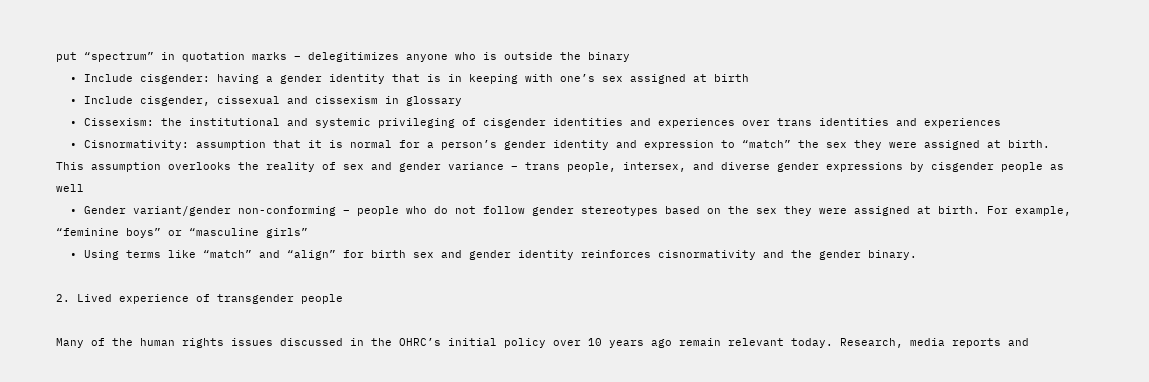put “spectrum” in quotation marks – delegitimizes anyone who is outside the binary
  • Include cisgender: having a gender identity that is in keeping with one’s sex assigned at birth
  • Include cisgender, cissexual and cissexism in glossary
  • Cissexism: the institutional and systemic privileging of cisgender identities and experiences over trans identities and experiences
  • Cisnormativity: assumption that it is normal for a person’s gender identity and expression to “match” the sex they were assigned at birth. This assumption overlooks the reality of sex and gender variance – trans people, intersex, and diverse gender expressions by cisgender people as well
  • Gender variant/gender non-conforming – people who do not follow gender stereotypes based on the sex they were assigned at birth. For example, “feminine boys” or “masculine girls”
  • Using terms like “match” and “align” for birth sex and gender identity reinforces cisnormativity and the gender binary.

2. Lived experience of transgender people

Many of the human rights issues discussed in the OHRC’s initial policy over 10 years ago remain relevant today. Research, media reports and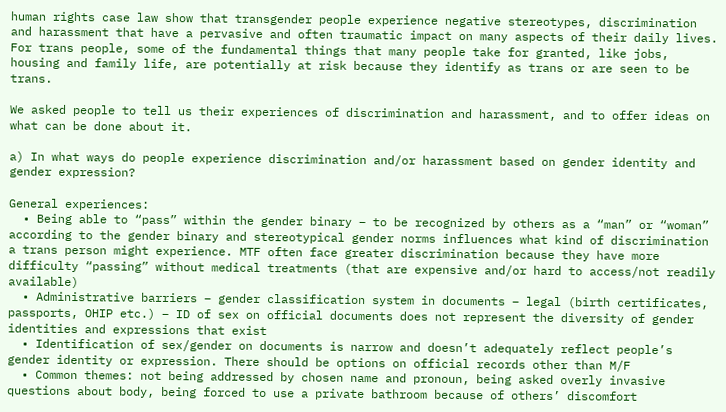human rights case law show that transgender people experience negative stereotypes, discrimination and harassment that have a pervasive and often traumatic impact on many aspects of their daily lives. For trans people, some of the fundamental things that many people take for granted, like jobs, housing and family life, are potentially at risk because they identify as trans or are seen to be trans.

We asked people to tell us their experiences of discrimination and harassment, and to offer ideas on what can be done about it.

a) In what ways do people experience discrimination and/or harassment based on gender identity and gender expression?

General experiences:
  • Being able to “pass” within the gender binary – to be recognized by others as a “man” or “woman” according to the gender binary and stereotypical gender norms influences what kind of discrimination a trans person might experience. MTF often face greater discrimination because they have more difficulty “passing” without medical treatments (that are expensive and/or hard to access/not readily available)
  • Administrative barriers – gender classification system in documents – legal (birth certificates, passports, OHIP etc.) – ID of sex on official documents does not represent the diversity of gender identities and expressions that exist
  • Identification of sex/gender on documents is narrow and doesn’t adequately reflect people’s gender identity or expression. There should be options on official records other than M/F
  • Common themes: not being addressed by chosen name and pronoun, being asked overly invasive questions about body, being forced to use a private bathroom because of others’ discomfort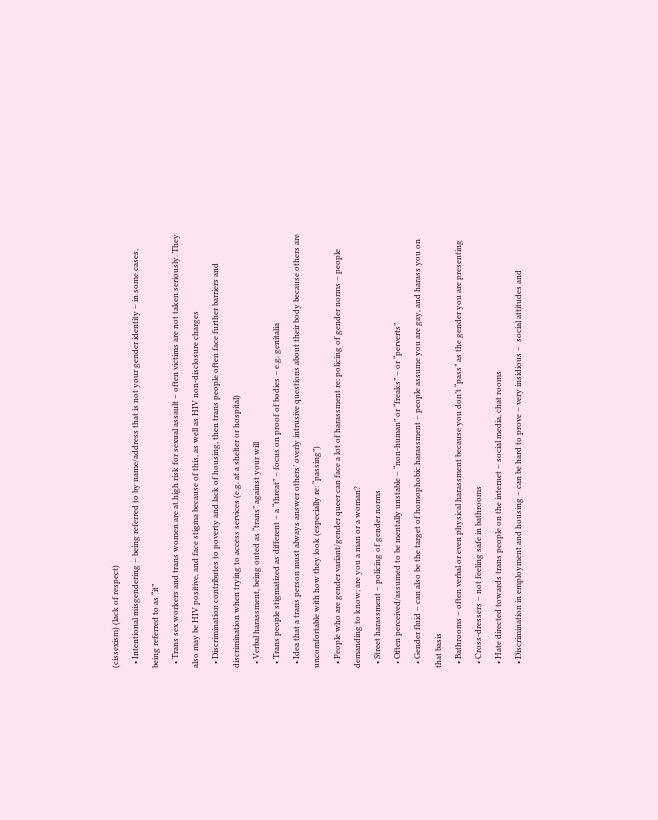(cissexism) (lack of respect)
  • Intentional misgendering – being referred to by name/address that is not your gender identity – in some cases, being referred to as “it”
  • Trans sex workers and trans women are at high risk for sexual assault – often victims are not taken seriously. They also may be HIV positive, and face stigma because of this, as well as HIV non-disclosure charges
  • Discrimination contributes to poverty and lack of housing, then trans people often face further barriers and discrimination when trying to access services (e.g. at a shelter or hospital)
  • Verbal harassment, being outed as “trans” against your will
  • Trans people stigmatized as different – a “threat” – focus on proof of bodies – e.g. genitalia
  • Idea that a trans person must always answer others’ overly intrusive questions about their body because others are uncomfortable with how they look (especially re: “passing”)
  • People who are gender variant/gender queer can face a lot of harassment re: policing of gender norms – people demanding to know; are you a man or a woman?
  • Street harassment – policing of gender norms
  • Often perceived/assumed to be mentally unstable – “non-human” or “freaks” – or “perverts”
  • Gender fluid – can also be the target of homophobic harassment – people assume you are gay, and harass you on that basis
  • Bathrooms – often verbal or even physical harassment because you don’t “pass” as the gender you are presenting
  • Cross-dressers – not feeling safe in bathrooms
  • Hate directed towards trans people on the internet – social media, chat rooms
  • Discrimination in employment and housing – can be hard to prove – very insidious –  social attitudes and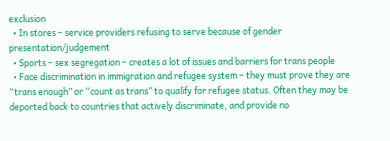exclusion
  • In stores – service providers refusing to serve because of gender presentation/judgement
  • Sports – sex segregation – creates a lot of issues and barriers for trans people
  • Face discrimination in immigration and refugee system – they must prove they are “trans enough” or “count as trans” to qualify for refugee status. Often they may be deported back to countries that actively discriminate, and provide no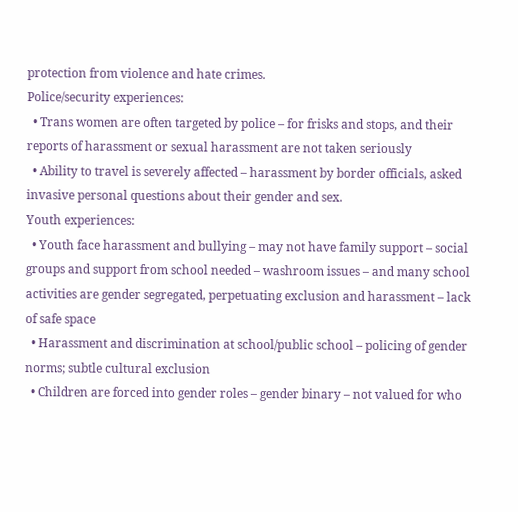protection from violence and hate crimes.
Police/security experiences:
  • Trans women are often targeted by police – for frisks and stops, and their reports of harassment or sexual harassment are not taken seriously
  • Ability to travel is severely affected – harassment by border officials, asked invasive personal questions about their gender and sex.
Youth experiences:
  • Youth face harassment and bullying – may not have family support – social groups and support from school needed – washroom issues – and many school activities are gender segregated, perpetuating exclusion and harassment – lack of safe space
  • Harassment and discrimination at school/public school – policing of gender norms; subtle cultural exclusion
  • Children are forced into gender roles – gender binary – not valued for who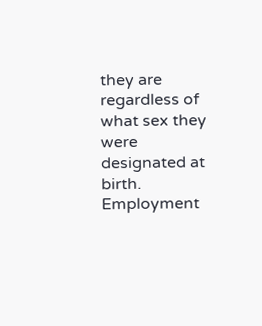they are regardless of what sex they were designated at birth.
Employment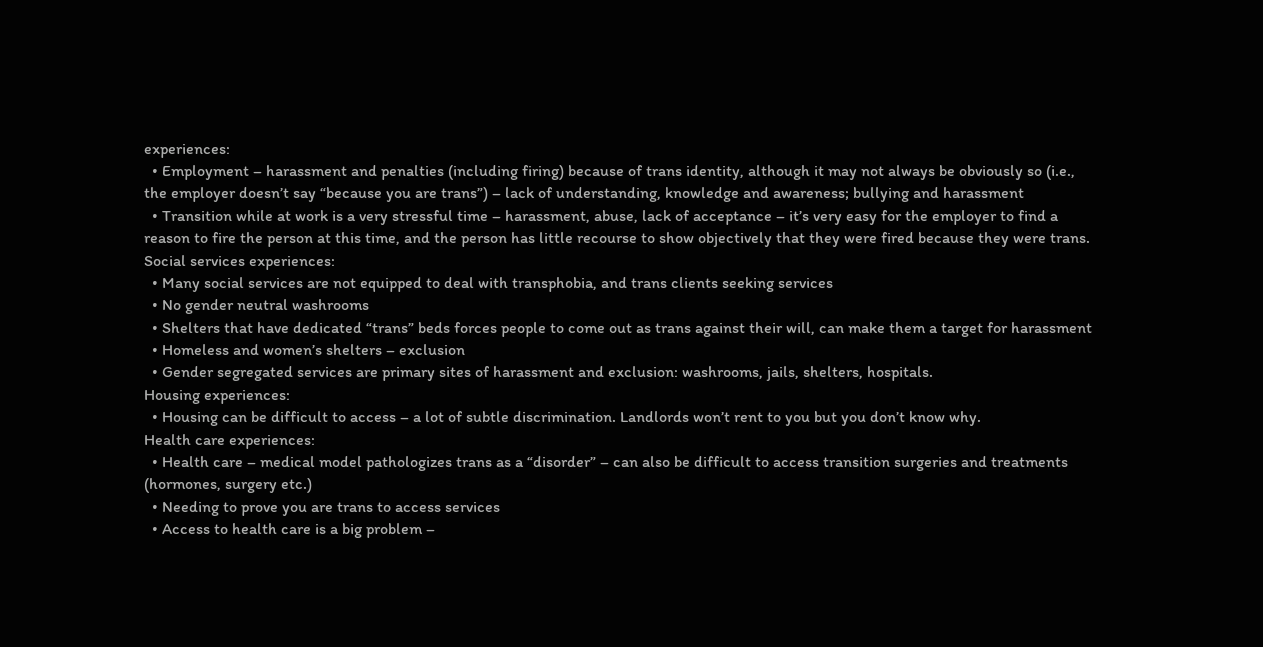experiences:
  • Employment – harassment and penalties (including firing) because of trans identity, although it may not always be obviously so (i.e., the employer doesn’t say “because you are trans”) – lack of understanding, knowledge and awareness; bullying and harassment
  • Transition while at work is a very stressful time – harassment, abuse, lack of acceptance – it’s very easy for the employer to find a reason to fire the person at this time, and the person has little recourse to show objectively that they were fired because they were trans.
Social services experiences:
  • Many social services are not equipped to deal with transphobia, and trans clients seeking services
  • No gender neutral washrooms
  • Shelters that have dedicated “trans” beds forces people to come out as trans against their will, can make them a target for harassment
  • Homeless and women’s shelters – exclusion
  • Gender segregated services are primary sites of harassment and exclusion: washrooms, jails, shelters, hospitals.
Housing experiences:
  • Housing can be difficult to access – a lot of subtle discrimination. Landlords won’t rent to you but you don’t know why.
Health care experiences:
  • Health care – medical model pathologizes trans as a “disorder” – can also be difficult to access transition surgeries and treatments (hormones, surgery etc.)
  • Needing to prove you are trans to access services
  • Access to health care is a big problem –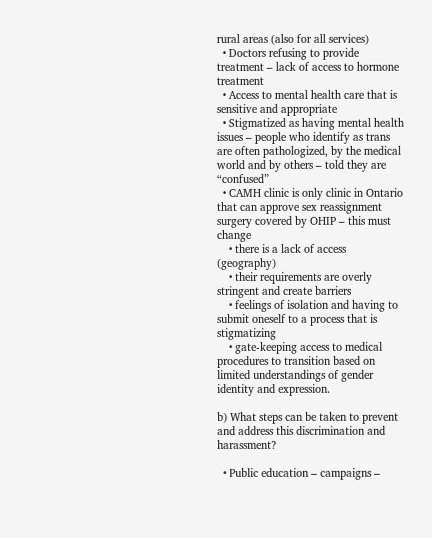rural areas (also for all services)
  • Doctors refusing to provide treatment – lack of access to hormone treatment
  • Access to mental health care that is sensitive and appropriate
  • Stigmatized as having mental health issues – people who identify as trans are often pathologized, by the medical world and by others – told they are “confused”
  • CAMH clinic is only clinic in Ontario that can approve sex reassignment surgery covered by OHIP – this must change
    • there is a lack of access (geography)
    • their requirements are overly stringent and create barriers
    • feelings of isolation and having to submit oneself to a process that is stigmatizing
    • gate-keeping access to medical procedures to transition based on limited understandings of gender identity and expression.

b) What steps can be taken to prevent and address this discrimination and harassment?

  • Public education – campaigns –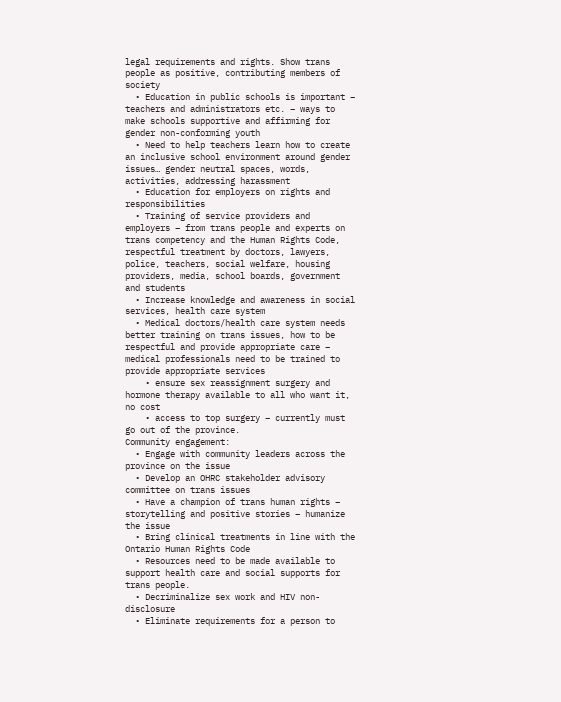legal requirements and rights. Show trans people as positive, contributing members of society
  • Education in public schools is important – teachers and administrators etc. – ways to make schools supportive and affirming for gender non-conforming youth
  • Need to help teachers learn how to create an inclusive school environment around gender issues… gender neutral spaces, words, activities, addressing harassment
  • Education for employers on rights and responsibilities
  • Training of service providers and employers – from trans people and experts on trans competency and the Human Rights Code, respectful treatment by doctors, lawyers, police, teachers, social welfare, housing providers, media, school boards, government and students
  • Increase knowledge and awareness in social services, health care system
  • Medical doctors/health care system needs better training on trans issues, how to be respectful and provide appropriate care – medical professionals need to be trained to provide appropriate services
    • ensure sex reassignment surgery and hormone therapy available to all who want it, no cost
    • access to top surgery – currently must go out of the province.
Community engagement:
  • Engage with community leaders across the province on the issue
  • Develop an OHRC stakeholder advisory committee on trans issues
  • Have a champion of trans human rights – storytelling and positive stories – humanize the issue
  • Bring clinical treatments in line with the Ontario Human Rights Code
  • Resources need to be made available to support health care and social supports for trans people.
  • Decriminalize sex work and HIV non-disclosure
  • Eliminate requirements for a person to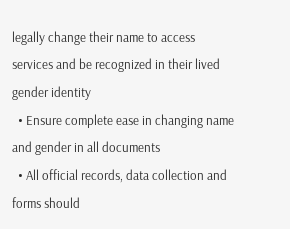legally change their name to access services and be recognized in their lived gender identity
  • Ensure complete ease in changing name and gender in all documents
  • All official records, data collection and forms should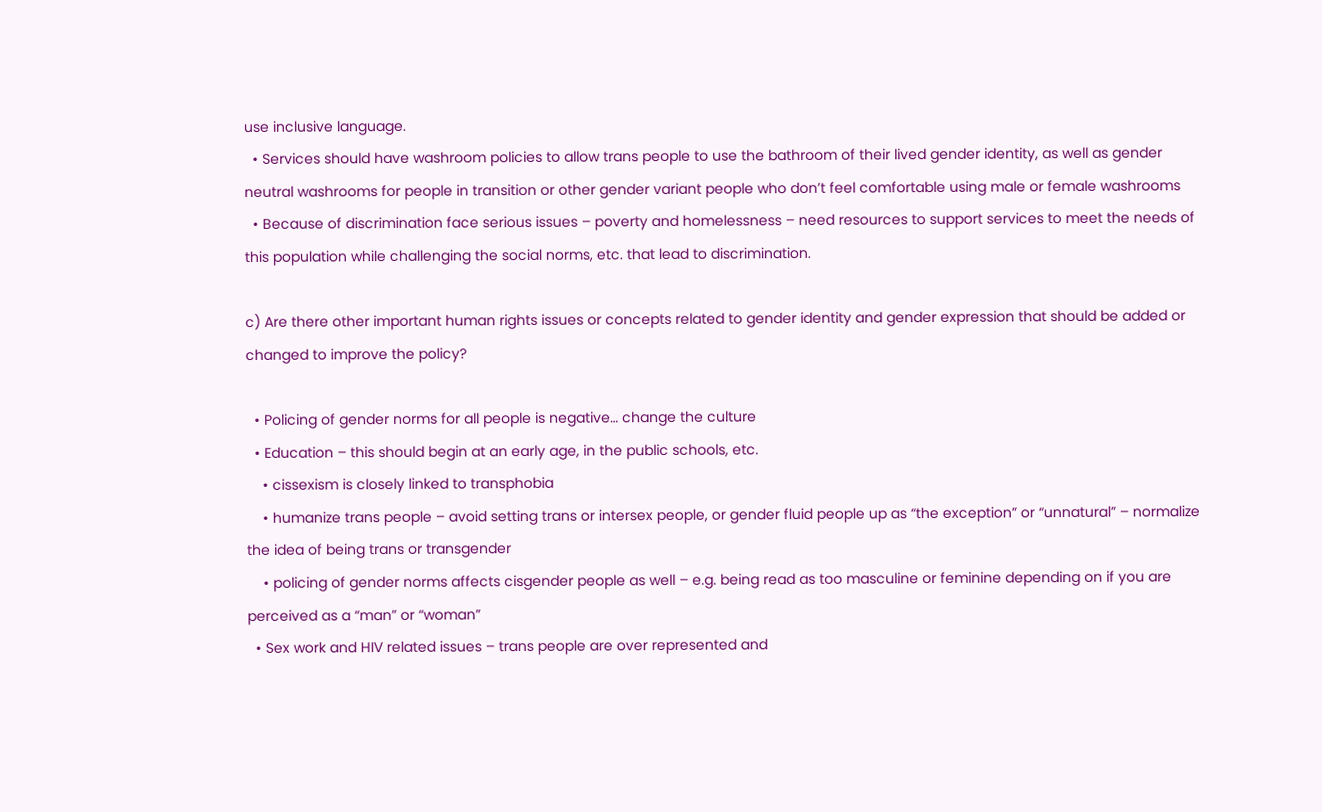use inclusive language.
  • Services should have washroom policies to allow trans people to use the bathroom of their lived gender identity, as well as gender neutral washrooms for people in transition or other gender variant people who don’t feel comfortable using male or female washrooms
  • Because of discrimination face serious issues – poverty and homelessness – need resources to support services to meet the needs of this population while challenging the social norms, etc. that lead to discrimination.

c) Are there other important human rights issues or concepts related to gender identity and gender expression that should be added or changed to improve the policy?

  • Policing of gender norms for all people is negative… change the culture
  • Education – this should begin at an early age, in the public schools, etc.
    • cissexism is closely linked to transphobia
    • humanize trans people – avoid setting trans or intersex people, or gender fluid people up as “the exception” or “unnatural” – normalize the idea of being trans or transgender
    • policing of gender norms affects cisgender people as well – e.g. being read as too masculine or feminine depending on if you are perceived as a “man” or “woman”
  • Sex work and HIV related issues – trans people are over represented and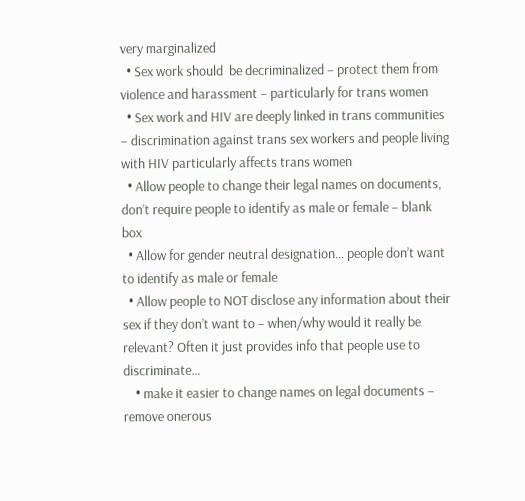very marginalized
  • Sex work should  be decriminalized – protect them from violence and harassment – particularly for trans women
  • Sex work and HIV are deeply linked in trans communities – discrimination against trans sex workers and people living with HIV particularly affects trans women
  • Allow people to change their legal names on documents, don’t require people to identify as male or female – blank box
  • Allow for gender neutral designation… people don’t want to identify as male or female
  • Allow people to NOT disclose any information about their sex if they don’t want to – when/why would it really be relevant? Often it just provides info that people use to discriminate…
    • make it easier to change names on legal documents – remove onerous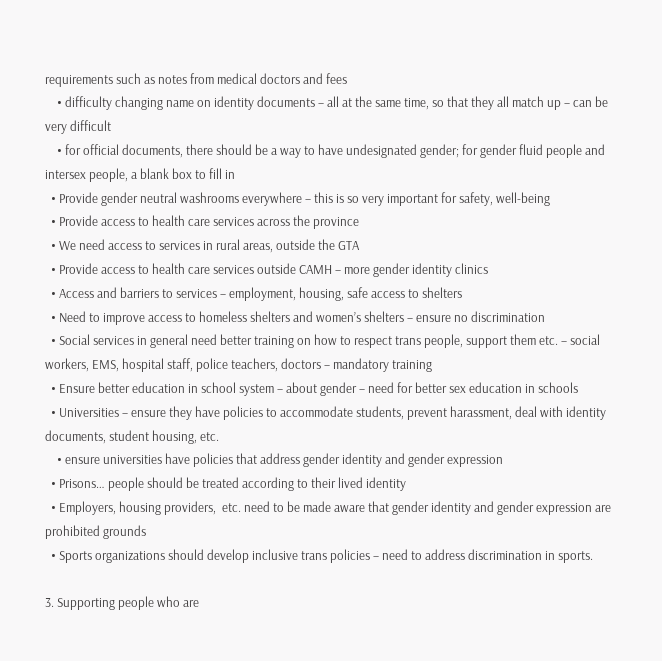requirements such as notes from medical doctors and fees
    • difficulty changing name on identity documents – all at the same time, so that they all match up – can be very difficult
    • for official documents, there should be a way to have undesignated gender; for gender fluid people and intersex people, a blank box to fill in
  • Provide gender neutral washrooms everywhere – this is so very important for safety, well-being
  • Provide access to health care services across the province
  • We need access to services in rural areas, outside the GTA
  • Provide access to health care services outside CAMH – more gender identity clinics
  • Access and barriers to services – employment, housing, safe access to shelters
  • Need to improve access to homeless shelters and women’s shelters – ensure no discrimination
  • Social services in general need better training on how to respect trans people, support them etc. – social workers, EMS, hospital staff, police teachers, doctors – mandatory training
  • Ensure better education in school system – about gender – need for better sex education in schools
  • Universities – ensure they have policies to accommodate students, prevent harassment, deal with identity documents, student housing, etc.
    • ensure universities have policies that address gender identity and gender expression
  • Prisons… people should be treated according to their lived identity
  • Employers, housing providers,  etc. need to be made aware that gender identity and gender expression are prohibited grounds
  • Sports organizations should develop inclusive trans policies – need to address discrimination in sports.

3. Supporting people who are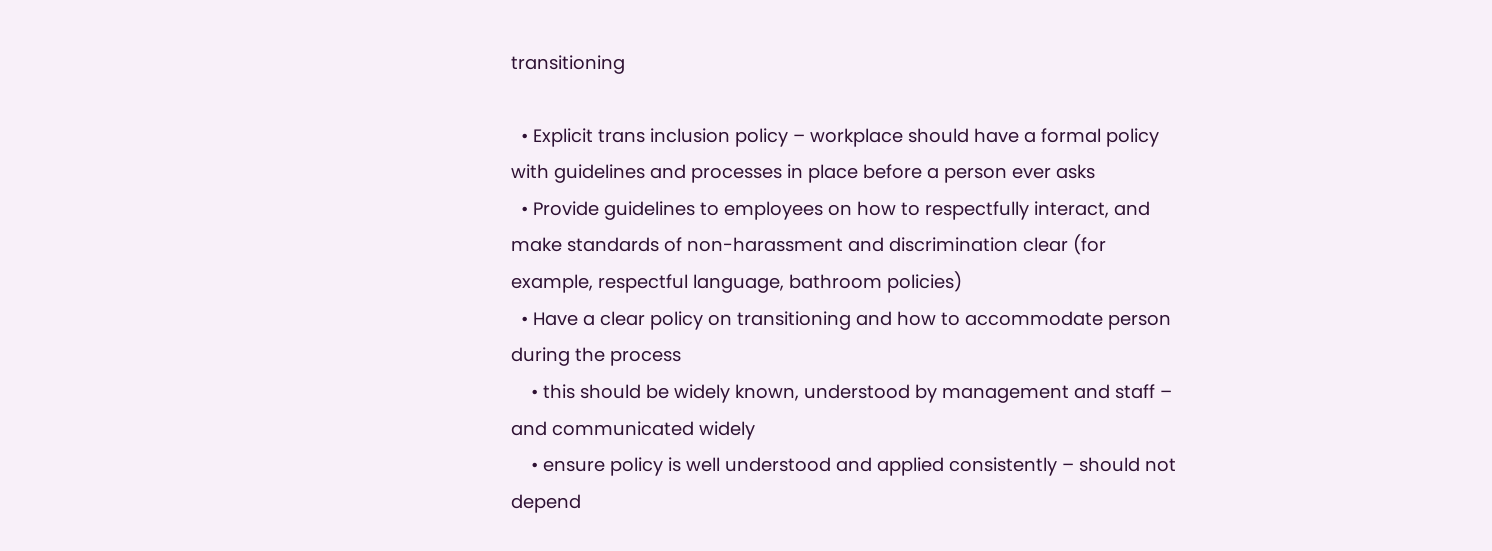transitioning

  • Explicit trans inclusion policy – workplace should have a formal policy with guidelines and processes in place before a person ever asks
  • Provide guidelines to employees on how to respectfully interact, and make standards of non-harassment and discrimination clear (for example, respectful language, bathroom policies)
  • Have a clear policy on transitioning and how to accommodate person during the process
    • this should be widely known, understood by management and staff – and communicated widely
    • ensure policy is well understood and applied consistently – should not depend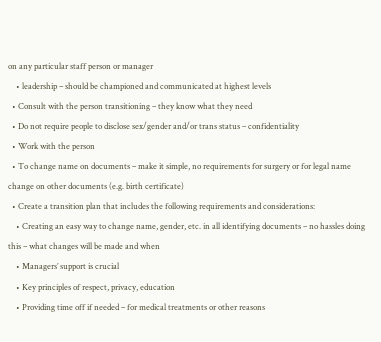on any particular staff person or manager
    • leadership – should be championed and communicated at highest levels
  • Consult with the person transitioning – they know what they need
  • Do not require people to disclose sex/gender and/or trans status – confidentiality
  • Work with the person
  • To change name on documents – make it simple, no requirements for surgery or for legal name change on other documents (e.g. birth certificate)
  • Create a transition plan that includes the following requirements and considerations:
    • Creating an easy way to change name, gender, etc. in all identifying documents – no hassles doing this – what changes will be made and when
    • Managers’ support is crucial
    • Key principles of respect, privacy, education
    • Providing time off if needed – for medical treatments or other reasons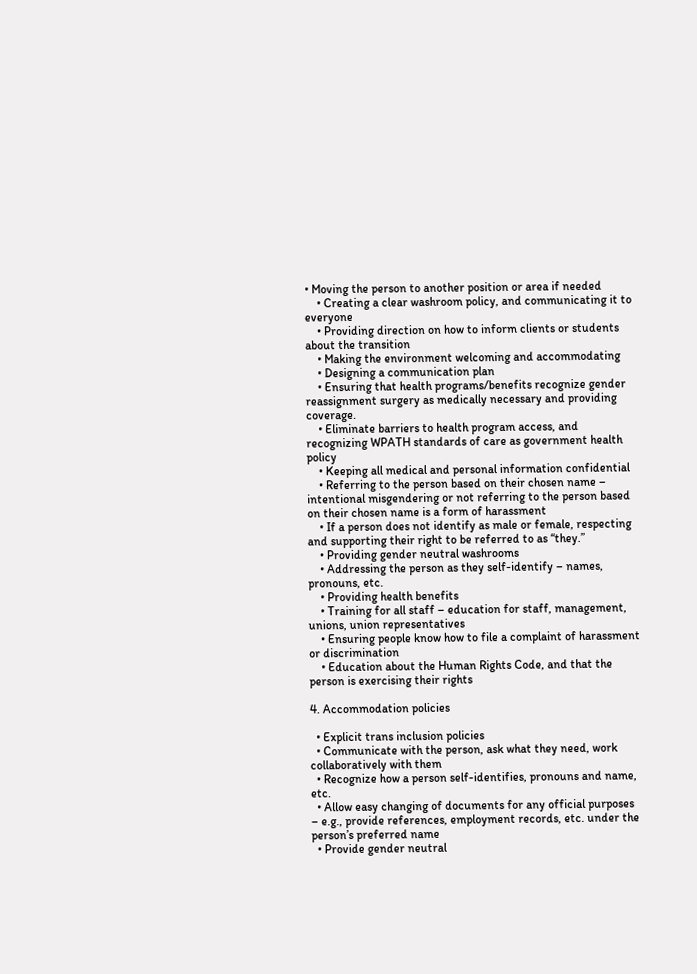• Moving the person to another position or area if needed
    • Creating a clear washroom policy, and communicating it to everyone
    • Providing direction on how to inform clients or students about the transition
    • Making the environment welcoming and accommodating
    • Designing a communication plan
    • Ensuring that health programs/benefits recognize gender reassignment surgery as medically necessary and providing coverage.
    • Eliminate barriers to health program access, and recognizing WPATH standards of care as government health policy
    • Keeping all medical and personal information confidential
    • Referring to the person based on their chosen name – intentional misgendering or not referring to the person based on their chosen name is a form of harassment
    • If a person does not identify as male or female, respecting and supporting their right to be referred to as “they.”
    • Providing gender neutral washrooms
    • Addressing the person as they self-identify – names, pronouns, etc.
    • Providing health benefits
    • Training for all staff – education for staff, management, unions, union representatives
    • Ensuring people know how to file a complaint of harassment or discrimination
    • Education about the Human Rights Code, and that the person is exercising their rights

4. Accommodation policies

  • Explicit trans inclusion policies
  • Communicate with the person, ask what they need, work collaboratively with them
  • Recognize how a person self-identifies, pronouns and name, etc.
  • Allow easy changing of documents for any official purposes – e.g., provide references, employment records, etc. under the person’s preferred name
  • Provide gender neutral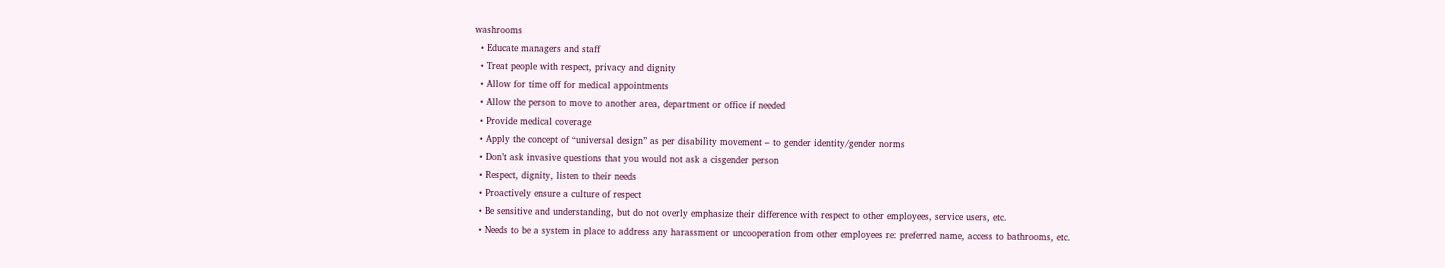washrooms
  • Educate managers and staff
  • Treat people with respect, privacy and dignity
  • Allow for time off for medical appointments
  • Allow the person to move to another area, department or office if needed
  • Provide medical coverage
  • Apply the concept of “universal design” as per disability movement – to gender identity/gender norms
  • Don’t ask invasive questions that you would not ask a cisgender person
  • Respect, dignity, listen to their needs
  • Proactively ensure a culture of respect
  • Be sensitive and understanding, but do not overly emphasize their difference with respect to other employees, service users, etc.
  • Needs to be a system in place to address any harassment or uncooperation from other employees re: preferred name, access to bathrooms, etc.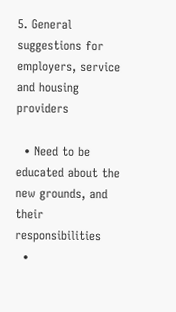5. General suggestions for employers, service and housing providers

  • Need to be educated about the new grounds, and their responsibilities
  •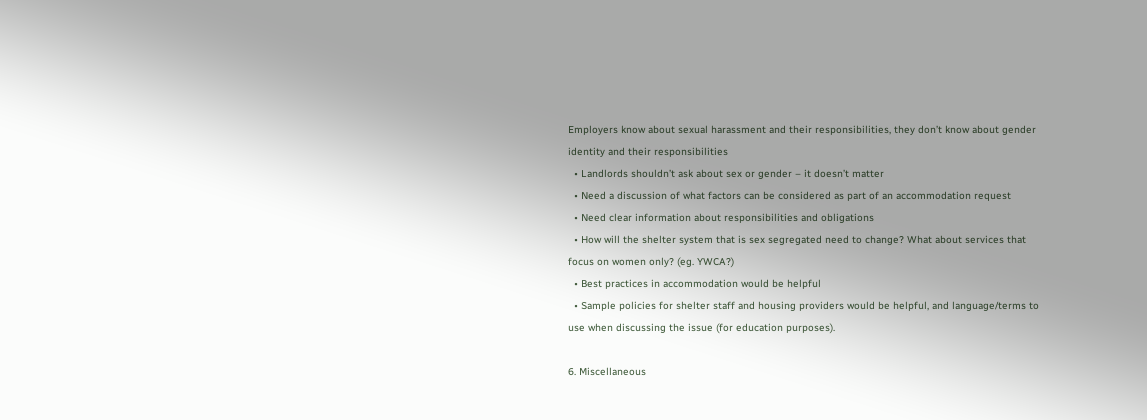Employers know about sexual harassment and their responsibilities, they don’t know about gender identity and their responsibilities
  • Landlords shouldn’t ask about sex or gender – it doesn’t matter
  • Need a discussion of what factors can be considered as part of an accommodation request
  • Need clear information about responsibilities and obligations
  • How will the shelter system that is sex segregated need to change? What about services that focus on women only? (eg. YWCA?)
  • Best practices in accommodation would be helpful
  • Sample policies for shelter staff and housing providers would be helpful, and language/terms to use when discussing the issue (for education purposes).

6. Miscellaneous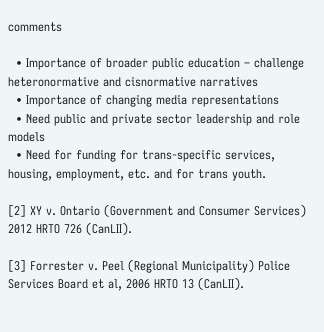comments

  • Importance of broader public education – challenge heteronormative and cisnormative narratives
  • Importance of changing media representations
  • Need public and private sector leadership and role models
  • Need for funding for trans-specific services, housing, employment, etc. and for trans youth.

[2] XY v. Ontario (Government and Consumer Services) 2012 HRTO 726 (CanLII).

[3] Forrester v. Peel (Regional Municipality) Police Services Board et al, 2006 HRTO 13 (CanLII).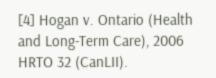[4] Hogan v. Ontario (Health and Long-Term Care), 2006 HRTO 32 (CanLII).